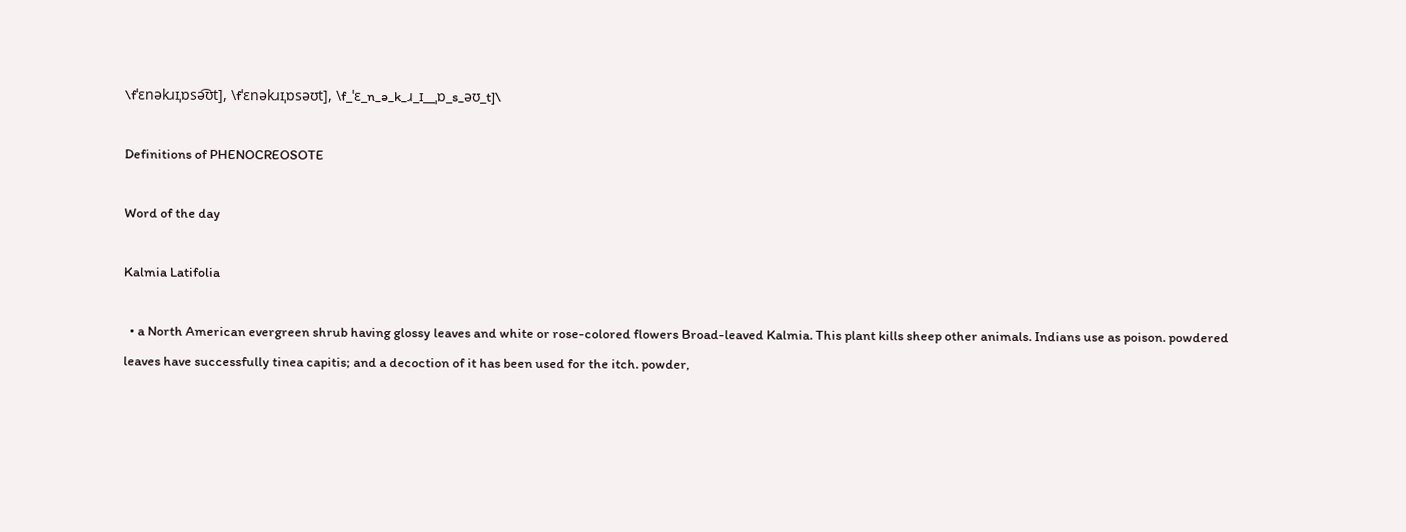\fˈɛnəkɹɪˌɒsə͡ʊt], \fˈɛnəkɹɪˌɒsəʊt], \f_ˈɛ_n_ə_k_ɹ_ɪ__ˌɒ_s_əʊ_t]\

Definitions of PHENOCREOSOTE

Word of the day

Kalmia Latifolia

  • a North American evergreen shrub having glossy leaves and white or rose-colored flowers Broad-leaved Kalmia. This plant kills sheep other animals. Indians use as poison. powdered leaves have successfully tinea capitis; and a decoction of it has been used for the itch. powder,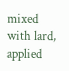mixed with lard, applied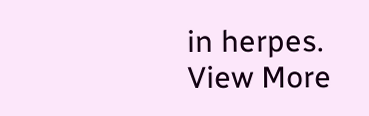in herpes.
View More